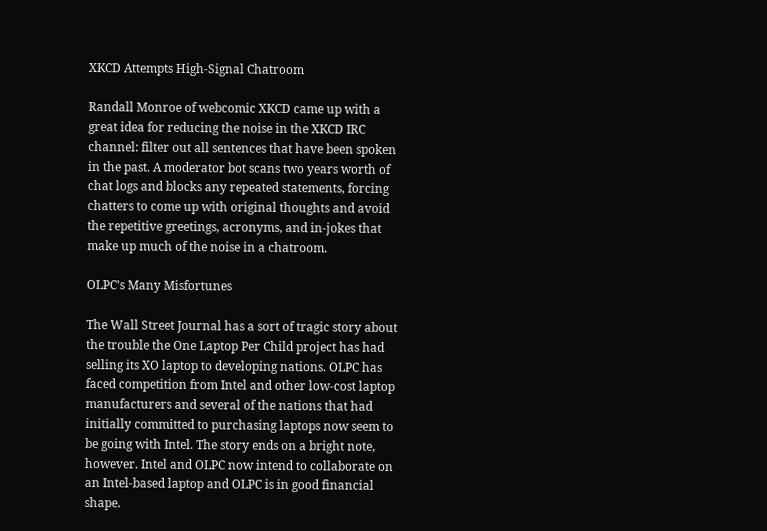XKCD Attempts High-Signal Chatroom

Randall Monroe of webcomic XKCD came up with a great idea for reducing the noise in the XKCD IRC channel: filter out all sentences that have been spoken in the past. A moderator bot scans two years worth of chat logs and blocks any repeated statements, forcing chatters to come up with original thoughts and avoid the repetitive greetings, acronyms, and in-jokes that make up much of the noise in a chatroom.

OLPC’s Many Misfortunes

The Wall Street Journal has a sort of tragic story about the trouble the One Laptop Per Child project has had selling its XO laptop to developing nations. OLPC has faced competition from Intel and other low-cost laptop manufacturers and several of the nations that had initially committed to purchasing laptops now seem to be going with Intel. The story ends on a bright note, however. Intel and OLPC now intend to collaborate on an Intel-based laptop and OLPC is in good financial shape.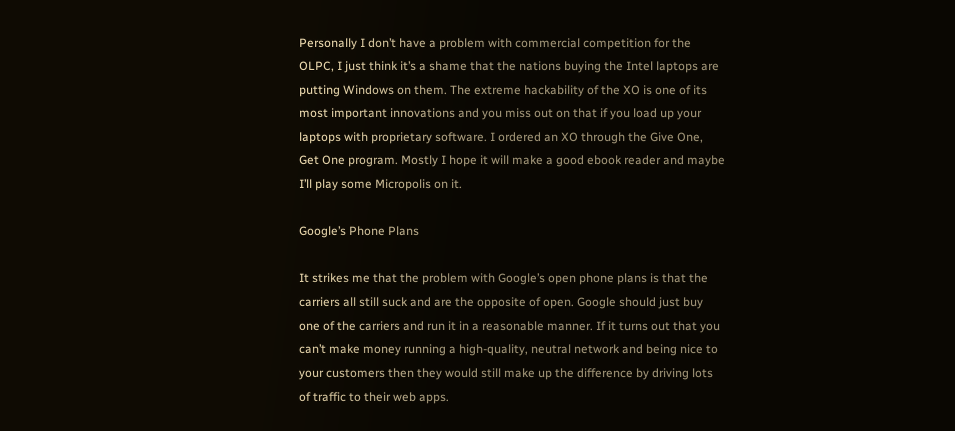Personally I don’t have a problem with commercial competition for the OLPC, I just think it’s a shame that the nations buying the Intel laptops are putting Windows on them. The extreme hackability of the XO is one of its most important innovations and you miss out on that if you load up your laptops with proprietary software. I ordered an XO through the Give One, Get One program. Mostly I hope it will make a good ebook reader and maybe I’ll play some Micropolis on it.

Google’s Phone Plans

It strikes me that the problem with Google’s open phone plans is that the carriers all still suck and are the opposite of open. Google should just buy one of the carriers and run it in a reasonable manner. If it turns out that you can’t make money running a high-quality, neutral network and being nice to your customers then they would still make up the difference by driving lots of traffic to their web apps.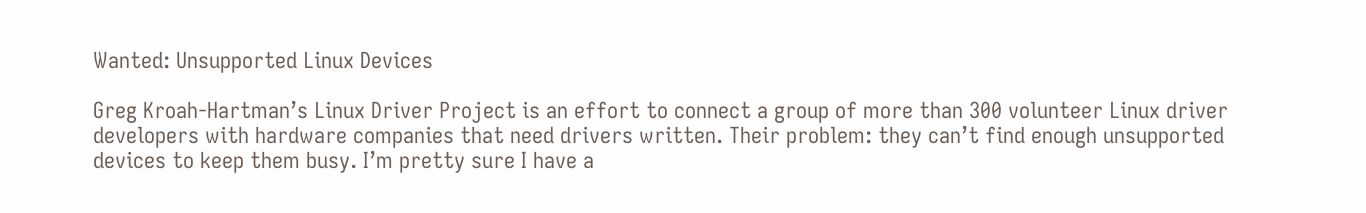Wanted: Unsupported Linux Devices

Greg Kroah-Hartman’s Linux Driver Project is an effort to connect a group of more than 300 volunteer Linux driver developers with hardware companies that need drivers written. Their problem: they can’t find enough unsupported devices to keep them busy. I’m pretty sure I have a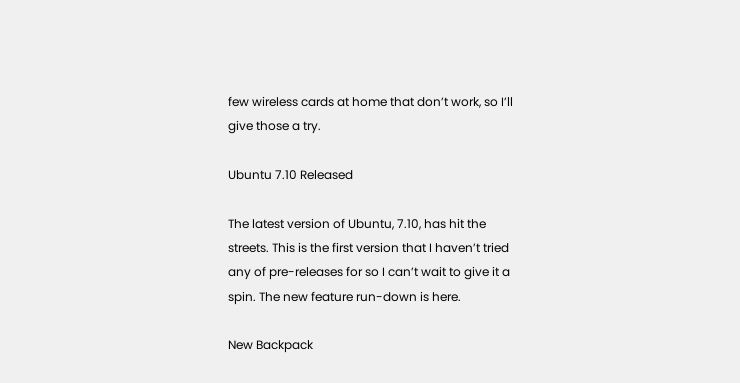few wireless cards at home that don’t work, so I’ll give those a try.

Ubuntu 7.10 Released

The latest version of Ubuntu, 7.10, has hit the streets. This is the first version that I haven’t tried any of pre-releases for so I can’t wait to give it a spin. The new feature run-down is here.

New Backpack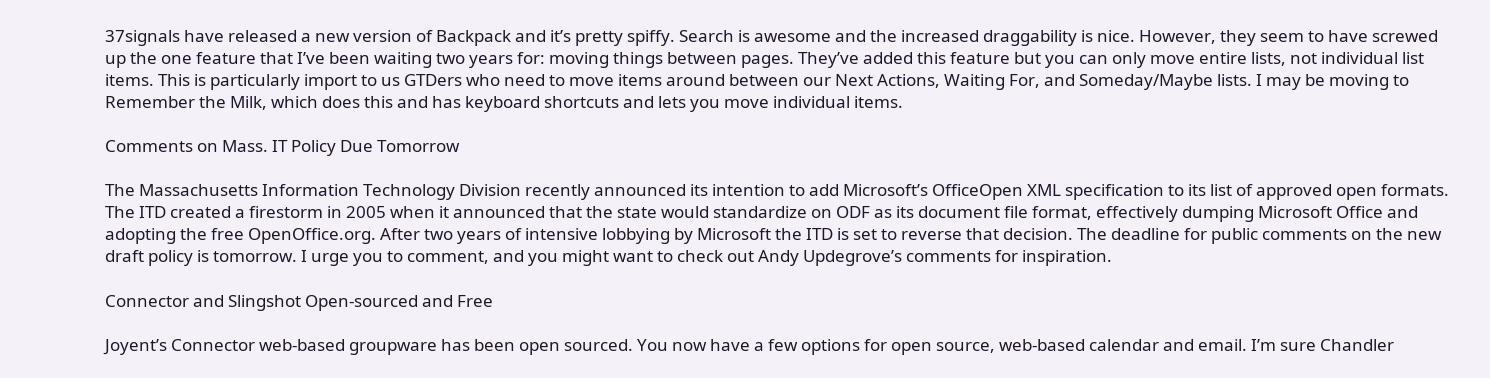37signals have released a new version of Backpack and it’s pretty spiffy. Search is awesome and the increased draggability is nice. However, they seem to have screwed up the one feature that I’ve been waiting two years for: moving things between pages. They’ve added this feature but you can only move entire lists, not individual list items. This is particularly import to us GTDers who need to move items around between our Next Actions, Waiting For, and Someday/Maybe lists. I may be moving to Remember the Milk, which does this and has keyboard shortcuts and lets you move individual items.

Comments on Mass. IT Policy Due Tomorrow

The Massachusetts Information Technology Division recently announced its intention to add Microsoft’s OfficeOpen XML specification to its list of approved open formats. The ITD created a firestorm in 2005 when it announced that the state would standardize on ODF as its document file format, effectively dumping Microsoft Office and adopting the free OpenOffice.org. After two years of intensive lobbying by Microsoft the ITD is set to reverse that decision. The deadline for public comments on the new draft policy is tomorrow. I urge you to comment, and you might want to check out Andy Updegrove’s comments for inspiration.

Connector and Slingshot Open-sourced and Free

Joyent’s Connector web-based groupware has been open sourced. You now have a few options for open source, web-based calendar and email. I’m sure Chandler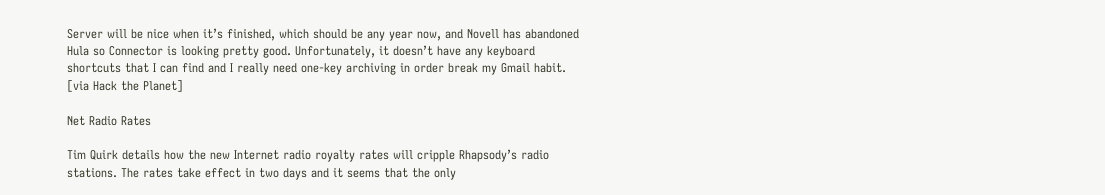Server will be nice when it’s finished, which should be any year now, and Novell has abandoned Hula so Connector is looking pretty good. Unfortunately, it doesn’t have any keyboard shortcuts that I can find and I really need one-key archiving in order break my Gmail habit. [via Hack the Planet]

Net Radio Rates

Tim Quirk details how the new Internet radio royalty rates will cripple Rhapsody’s radio stations. The rates take effect in two days and it seems that the only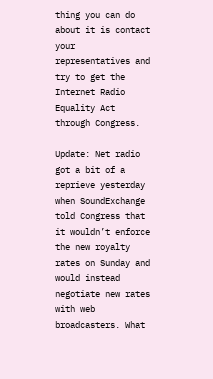thing you can do about it is contact your representatives and try to get the Internet Radio Equality Act through Congress.

Update: Net radio got a bit of a reprieve yesterday when SoundExchange told Congress that it wouldn’t enforce the new royalty rates on Sunday and would instead negotiate new rates with web broadcasters. What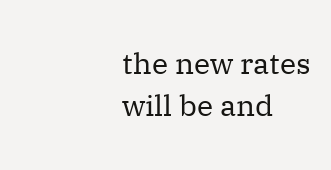the new rates will be and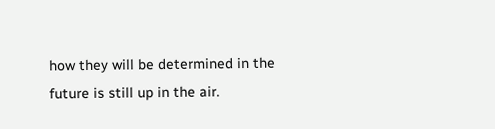how they will be determined in the future is still up in the air.